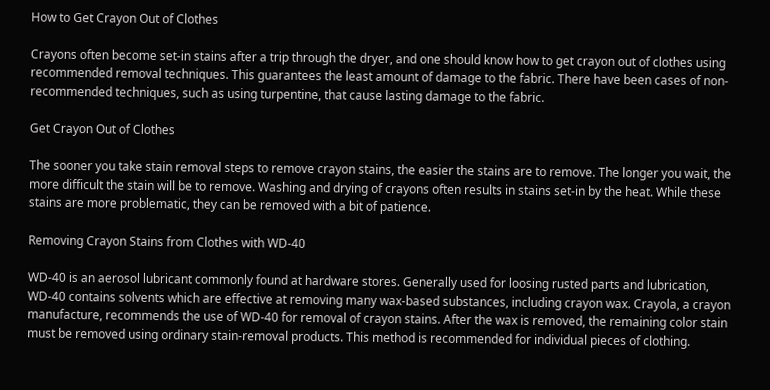How to Get Crayon Out of Clothes

Crayons often become set-in stains after a trip through the dryer, and one should know how to get crayon out of clothes using recommended removal techniques. This guarantees the least amount of damage to the fabric. There have been cases of non-recommended techniques, such as using turpentine, that cause lasting damage to the fabric.

Get Crayon Out of Clothes

The sooner you take stain removal steps to remove crayon stains, the easier the stains are to remove. The longer you wait, the more difficult the stain will be to remove. Washing and drying of crayons often results in stains set-in by the heat. While these stains are more problematic, they can be removed with a bit of patience.

Removing Crayon Stains from Clothes with WD-40

WD-40 is an aerosol lubricant commonly found at hardware stores. Generally used for loosing rusted parts and lubrication, WD-40 contains solvents which are effective at removing many wax-based substances, including crayon wax. Crayola, a crayon manufacture, recommends the use of WD-40 for removal of crayon stains. After the wax is removed, the remaining color stain must be removed using ordinary stain-removal products. This method is recommended for individual pieces of clothing.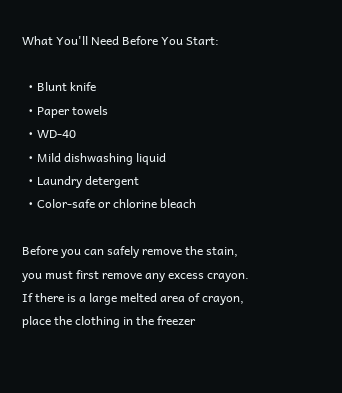What You'll Need Before You Start:

  • Blunt knife
  • Paper towels
  • WD-40
  • Mild dishwashing liquid
  • Laundry detergent
  • Color-safe or chlorine bleach

Before you can safely remove the stain, you must first remove any excess crayon. If there is a large melted area of crayon, place the clothing in the freezer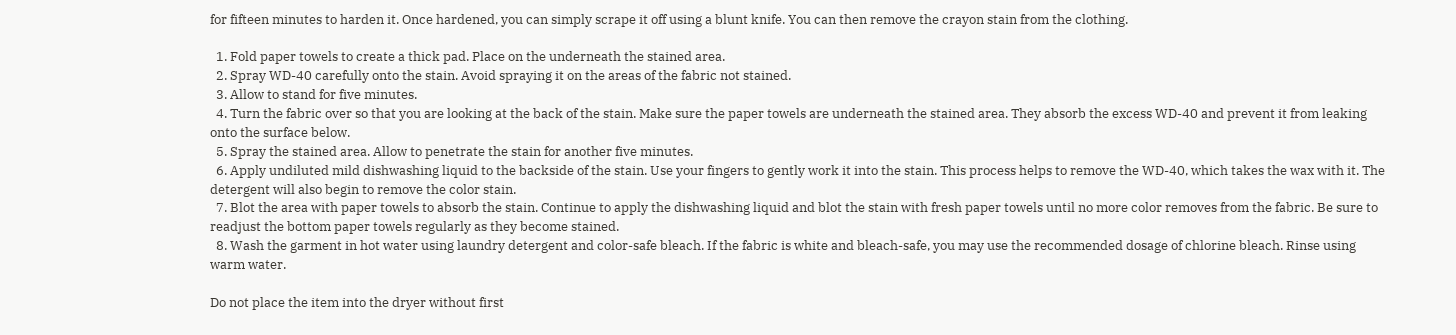for fifteen minutes to harden it. Once hardened, you can simply scrape it off using a blunt knife. You can then remove the crayon stain from the clothing.

  1. Fold paper towels to create a thick pad. Place on the underneath the stained area.
  2. Spray WD-40 carefully onto the stain. Avoid spraying it on the areas of the fabric not stained.
  3. Allow to stand for five minutes.
  4. Turn the fabric over so that you are looking at the back of the stain. Make sure the paper towels are underneath the stained area. They absorb the excess WD-40 and prevent it from leaking onto the surface below.
  5. Spray the stained area. Allow to penetrate the stain for another five minutes.
  6. Apply undiluted mild dishwashing liquid to the backside of the stain. Use your fingers to gently work it into the stain. This process helps to remove the WD-40, which takes the wax with it. The detergent will also begin to remove the color stain.
  7. Blot the area with paper towels to absorb the stain. Continue to apply the dishwashing liquid and blot the stain with fresh paper towels until no more color removes from the fabric. Be sure to readjust the bottom paper towels regularly as they become stained.
  8. Wash the garment in hot water using laundry detergent and color-safe bleach. If the fabric is white and bleach-safe, you may use the recommended dosage of chlorine bleach. Rinse using warm water.

Do not place the item into the dryer without first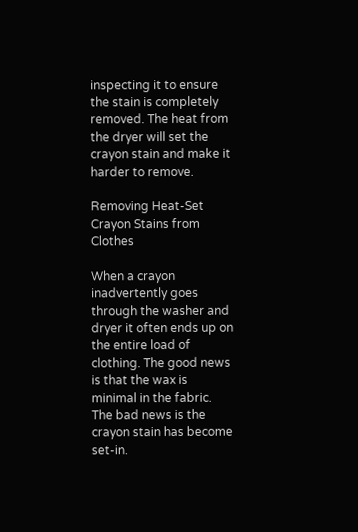inspecting it to ensure the stain is completely removed. The heat from the dryer will set the crayon stain and make it harder to remove.

Removing Heat-Set Crayon Stains from Clothes

When a crayon inadvertently goes through the washer and dryer it often ends up on the entire load of clothing. The good news is that the wax is minimal in the fabric. The bad news is the crayon stain has become set-in.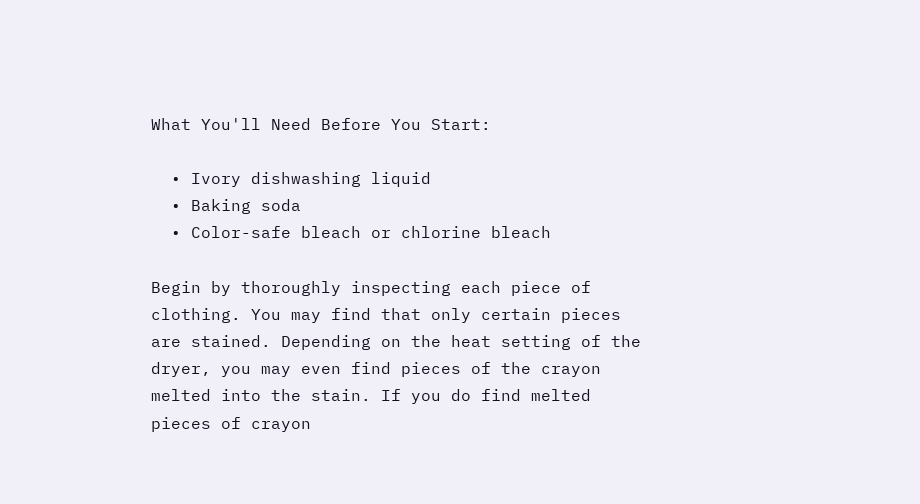What You'll Need Before You Start:

  • Ivory dishwashing liquid
  • Baking soda
  • Color-safe bleach or chlorine bleach

Begin by thoroughly inspecting each piece of clothing. You may find that only certain pieces are stained. Depending on the heat setting of the dryer, you may even find pieces of the crayon melted into the stain. If you do find melted pieces of crayon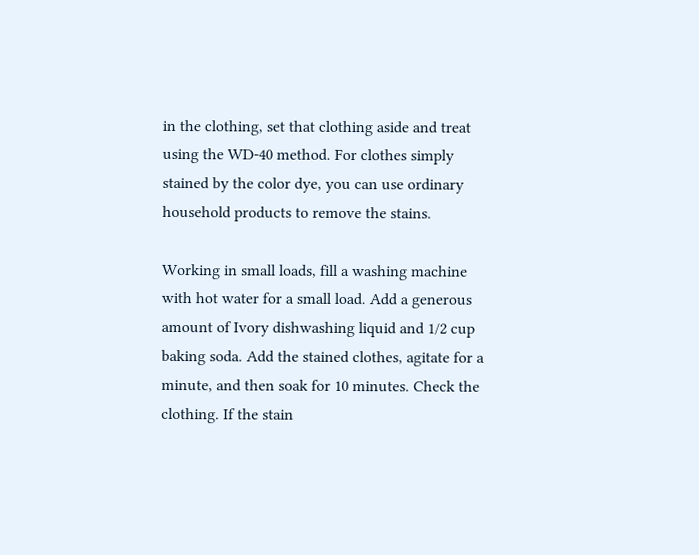in the clothing, set that clothing aside and treat using the WD-40 method. For clothes simply stained by the color dye, you can use ordinary household products to remove the stains.

Working in small loads, fill a washing machine with hot water for a small load. Add a generous amount of Ivory dishwashing liquid and 1/2 cup baking soda. Add the stained clothes, agitate for a minute, and then soak for 10 minutes. Check the clothing. If the stain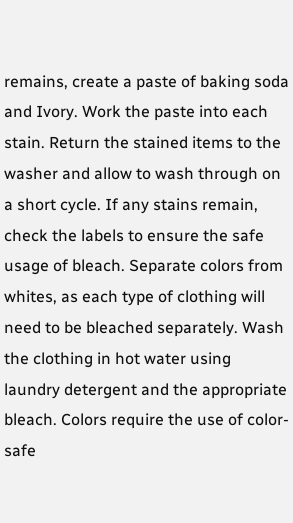remains, create a paste of baking soda and Ivory. Work the paste into each stain. Return the stained items to the washer and allow to wash through on a short cycle. If any stains remain, check the labels to ensure the safe usage of bleach. Separate colors from whites, as each type of clothing will need to be bleached separately. Wash the clothing in hot water using laundry detergent and the appropriate bleach. Colors require the use of color-safe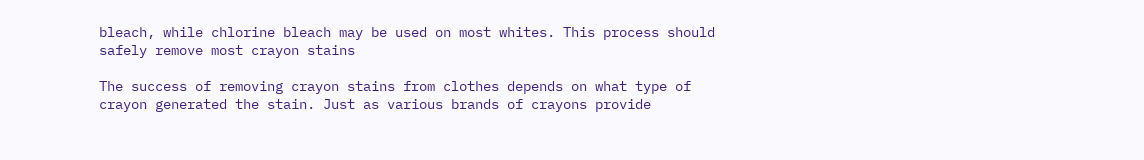bleach, while chlorine bleach may be used on most whites. This process should safely remove most crayon stains

The success of removing crayon stains from clothes depends on what type of crayon generated the stain. Just as various brands of crayons provide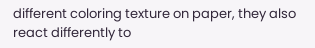different coloring texture on paper, they also react differently to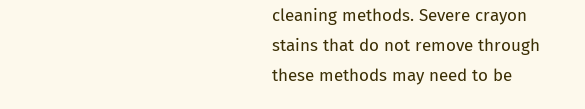cleaning methods. Severe crayon stains that do not remove through these methods may need to be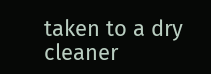taken to a dry cleaner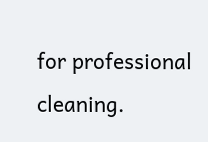for professional cleaning.